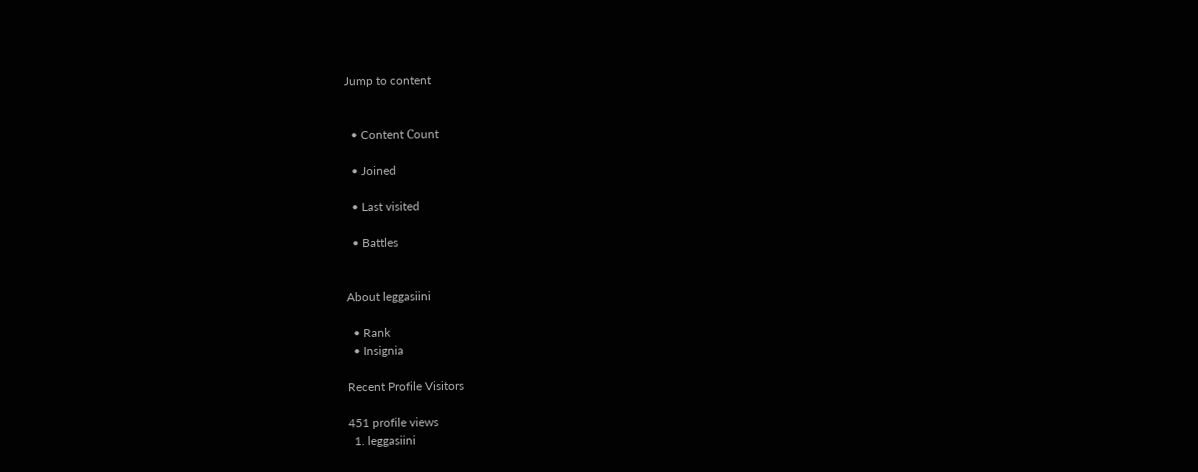Jump to content


  • Content Сount

  • Joined

  • Last visited

  • Battles


About leggasiini

  • Rank
  • Insignia

Recent Profile Visitors

451 profile views
  1. leggasiini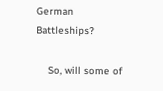German Battleships?

    So, will some of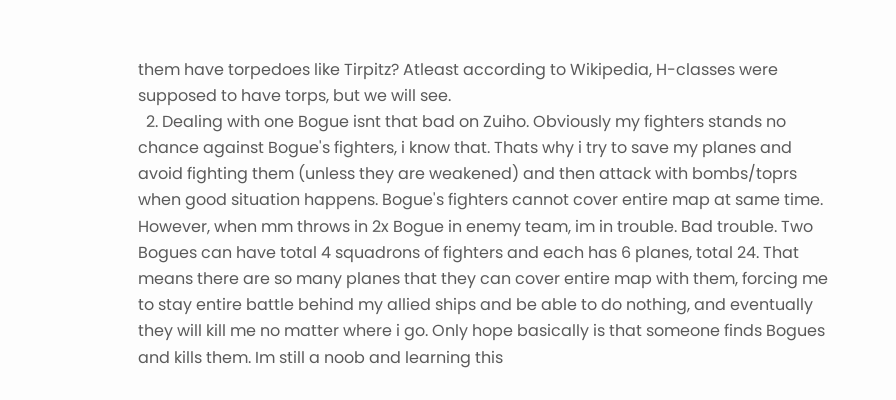them have torpedoes like Tirpitz? Atleast according to Wikipedia, H-classes were supposed to have torps, but we will see.
  2. Dealing with one Bogue isnt that bad on Zuiho. Obviously my fighters stands no chance against Bogue's fighters, i know that. Thats why i try to save my planes and avoid fighting them (unless they are weakened) and then attack with bombs/toprs when good situation happens. Bogue's fighters cannot cover entire map at same time. However, when mm throws in 2x Bogue in enemy team, im in trouble. Bad trouble. Two Bogues can have total 4 squadrons of fighters and each has 6 planes, total 24. That means there are so many planes that they can cover entire map with them, forcing me to stay entire battle behind my allied ships and be able to do nothing, and eventually they will kill me no matter where i go. Only hope basically is that someone finds Bogues and kills them. Im still a noob and learning this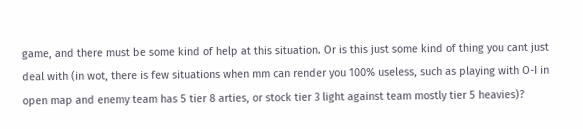game, and there must be some kind of help at this situation. Or is this just some kind of thing you cant just deal with (in wot, there is few situations when mm can render you 100% useless, such as playing with O-I in open map and enemy team has 5 tier 8 arties, or stock tier 3 light against team mostly tier 5 heavies)?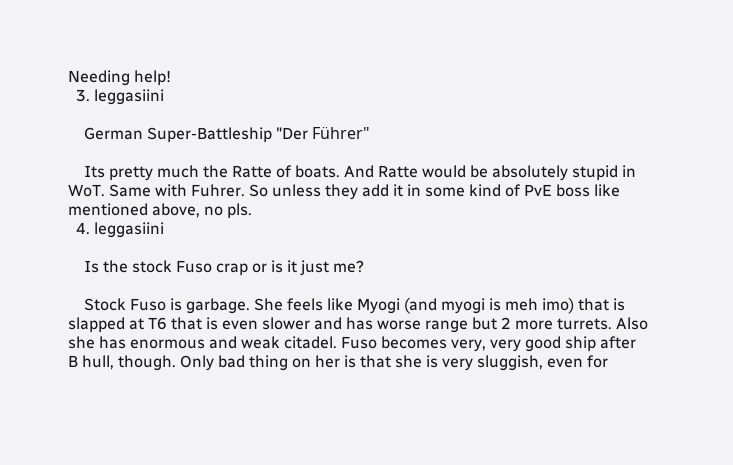Needing help!
  3. leggasiini

    German Super-Battleship "Der Führer"

    Its pretty much the Ratte of boats. And Ratte would be absolutely stupid in WoT. Same with Fuhrer. So unless they add it in some kind of PvE boss like mentioned above, no pls.
  4. leggasiini

    Is the stock Fuso crap or is it just me?

    Stock Fuso is garbage. She feels like Myogi (and myogi is meh imo) that is slapped at T6 that is even slower and has worse range but 2 more turrets. Also she has enormous and weak citadel. Fuso becomes very, very good ship after B hull, though. Only bad thing on her is that she is very sluggish, even for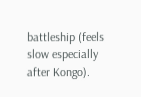battleship (feels slow especially after Kongo).